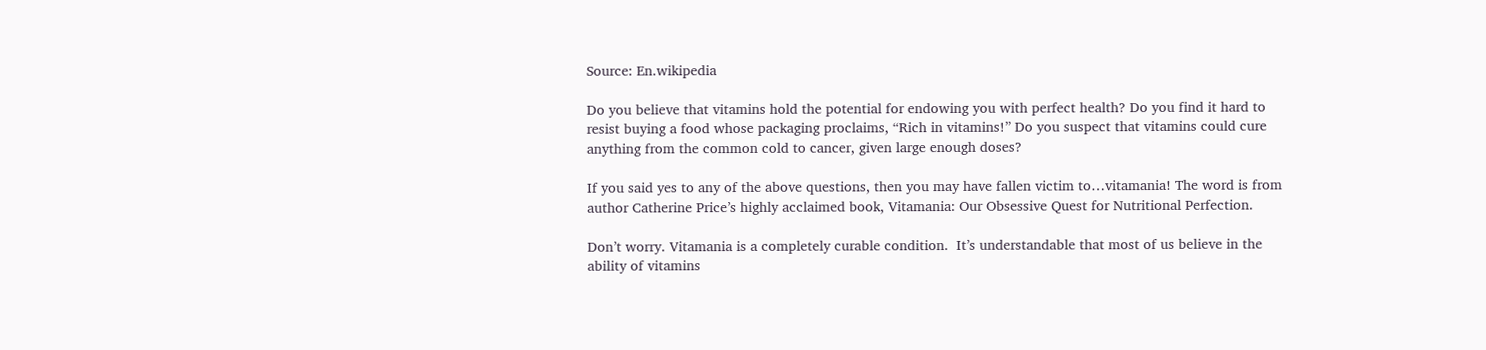Source: En.wikipedia

Do you believe that vitamins hold the potential for endowing you with perfect health? Do you find it hard to resist buying a food whose packaging proclaims, “Rich in vitamins!” Do you suspect that vitamins could cure anything from the common cold to cancer, given large enough doses?

If you said yes to any of the above questions, then you may have fallen victim to…vitamania! The word is from author Catherine Price’s highly acclaimed book, Vitamania: Our Obsessive Quest for Nutritional Perfection.

Don’t worry. Vitamania is a completely curable condition.  It’s understandable that most of us believe in the ability of vitamins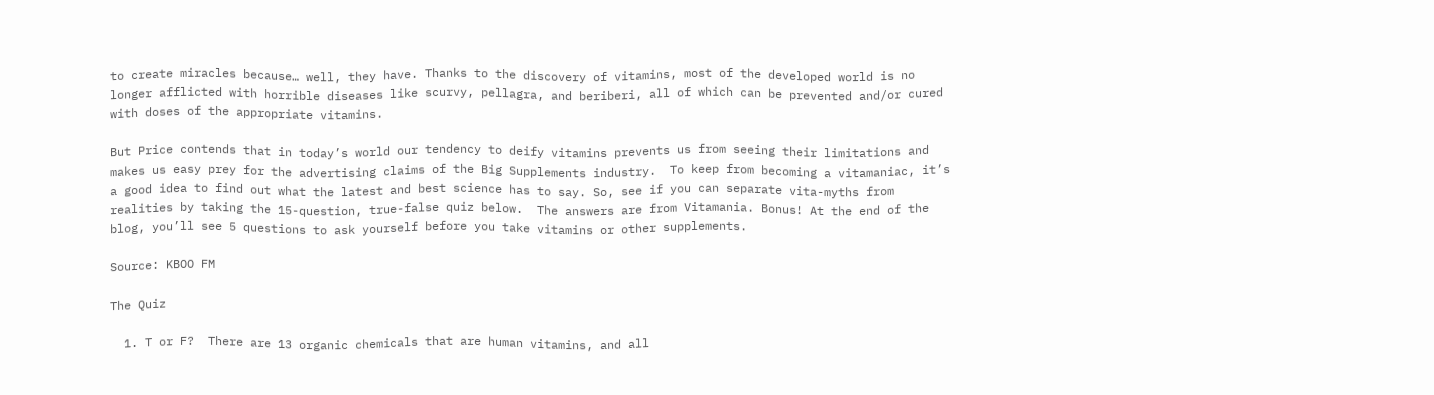to create miracles because… well, they have. Thanks to the discovery of vitamins, most of the developed world is no longer afflicted with horrible diseases like scurvy, pellagra, and beriberi, all of which can be prevented and/or cured with doses of the appropriate vitamins.

But Price contends that in today’s world our tendency to deify vitamins prevents us from seeing their limitations and makes us easy prey for the advertising claims of the Big Supplements industry.  To keep from becoming a vitamaniac, it’s a good idea to find out what the latest and best science has to say. So, see if you can separate vita-myths from realities by taking the 15-question, true-false quiz below.  The answers are from Vitamania. Bonus! At the end of the blog, you’ll see 5 questions to ask yourself before you take vitamins or other supplements.

Source: KBOO FM

The Quiz

  1. T or F?  There are 13 organic chemicals that are human vitamins, and all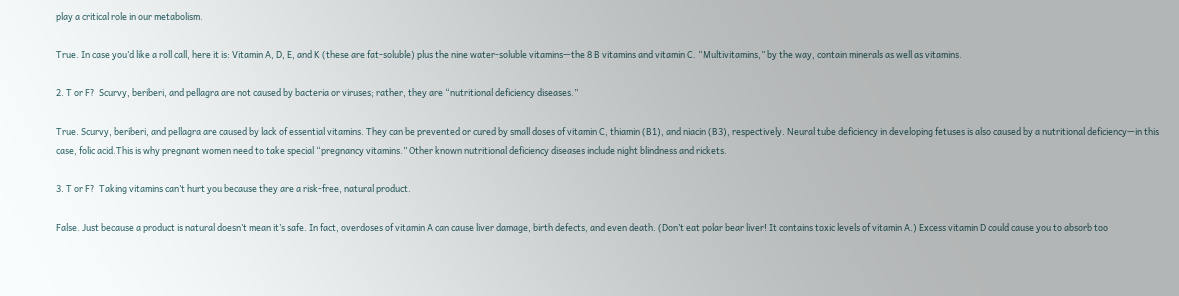play a critical role in our metabolism.

True. In case you’d like a roll call, here it is: Vitamin A, D, E, and K (these are fat-soluble) plus the nine water-soluble vitamins—the 8 B vitamins and vitamin C. “Multivitamins,” by the way, contain minerals as well as vitamins.

2. T or F?  Scurvy, beriberi, and pellagra are not caused by bacteria or viruses; rather, they are “nutritional deficiency diseases.”

True. Scurvy, beriberi, and pellagra are caused by lack of essential vitamins. They can be prevented or cured by small doses of vitamin C, thiamin (B1), and niacin (B3), respectively. Neural tube deficiency in developing fetuses is also caused by a nutritional deficiency—in this case, folic acid.This is why pregnant women need to take special “pregnancy vitamins.” Other known nutritional deficiency diseases include night blindness and rickets.

3. T or F?  Taking vitamins can’t hurt you because they are a risk-free, natural product.

False. Just because a product is natural doesn’t mean it’s safe. In fact, overdoses of vitamin A can cause liver damage, birth defects, and even death. (Don’t eat polar bear liver! It contains toxic levels of vitamin A.) Excess vitamin D could cause you to absorb too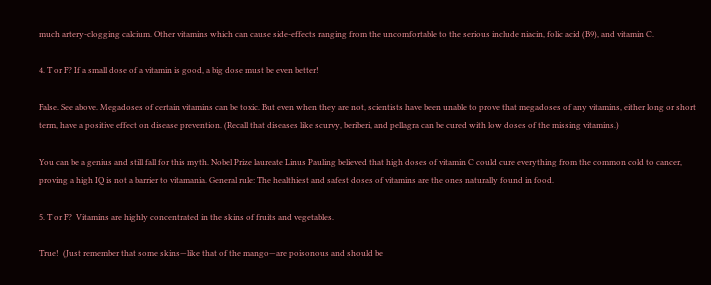much artery-clogging calcium. Other vitamins which can cause side-effects ranging from the uncomfortable to the serious include niacin, folic acid (B9), and vitamin C.

4. T or F? If a small dose of a vitamin is good, a big dose must be even better!

False. See above. Megadoses of certain vitamins can be toxic. But even when they are not, scientists have been unable to prove that megadoses of any vitamins, either long or short term, have a positive effect on disease prevention. (Recall that diseases like scurvy, beriberi, and pellagra can be cured with low doses of the missing vitamins.)

You can be a genius and still fall for this myth. Nobel Prize laureate Linus Pauling believed that high doses of vitamin C could cure everything from the common cold to cancer, proving a high IQ is not a barrier to vitamania. General rule: The healthiest and safest doses of vitamins are the ones naturally found in food.

5. T or F?  Vitamins are highly concentrated in the skins of fruits and vegetables.

True!  (Just remember that some skins—like that of the mango—are poisonous and should be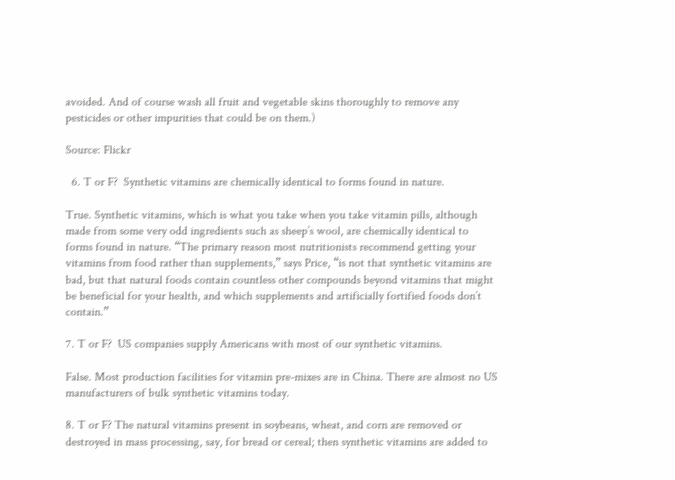avoided. And of course wash all fruit and vegetable skins thoroughly to remove any pesticides or other impurities that could be on them.)

Source: Flickr

  6. T or F?  Synthetic vitamins are chemically identical to forms found in nature.

True. Synthetic vitamins, which is what you take when you take vitamin pills, although made from some very odd ingredients such as sheep’s wool, are chemically identical to forms found in nature. “The primary reason most nutritionists recommend getting your vitamins from food rather than supplements,” says Price, “is not that synthetic vitamins are bad, but that natural foods contain countless other compounds beyond vitamins that might be beneficial for your health, and which supplements and artificially fortified foods don’t contain.”

7. T or F?  US companies supply Americans with most of our synthetic vitamins.

False. Most production facilities for vitamin pre-mixes are in China. There are almost no US manufacturers of bulk synthetic vitamins today.

8. T or F? The natural vitamins present in soybeans, wheat, and corn are removed or destroyed in mass processing, say, for bread or cereal; then synthetic vitamins are added to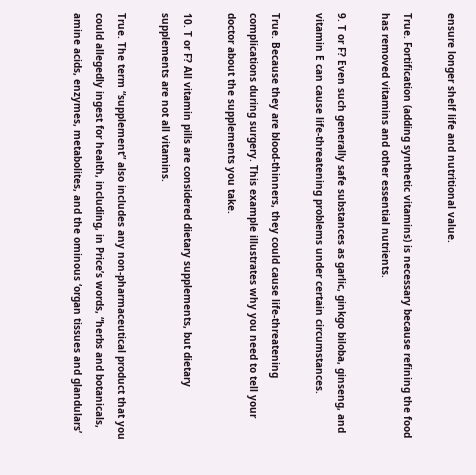ensure longer shelf life and nutritional value.

True. Fortification (adding synthetic vitamins) is necessary because refining the food has removed vitamins and other essential nutrients.

9. T or F? Even such generally safe substances as garlic, ginkgo biloba, ginseng, and vitamin E can cause life-threatening problems under certain circumstances.

True. Because they are blood-thinners, they could cause life-threatening complications during surgery. This example illustrates why you need to tell your doctor about the supplements you take.

10. T or F? All vitamin pills are considered dietary supplements, but dietary supplements are not all vitamins.

True. The term “supplement” also includes any non-pharmaceutical product that you could allegedly ingest for health, including, in Price’s words, “herbs and botanicals, amine acids, enzymes, metabolites, and the ominous ‘organ tissues and glandulars’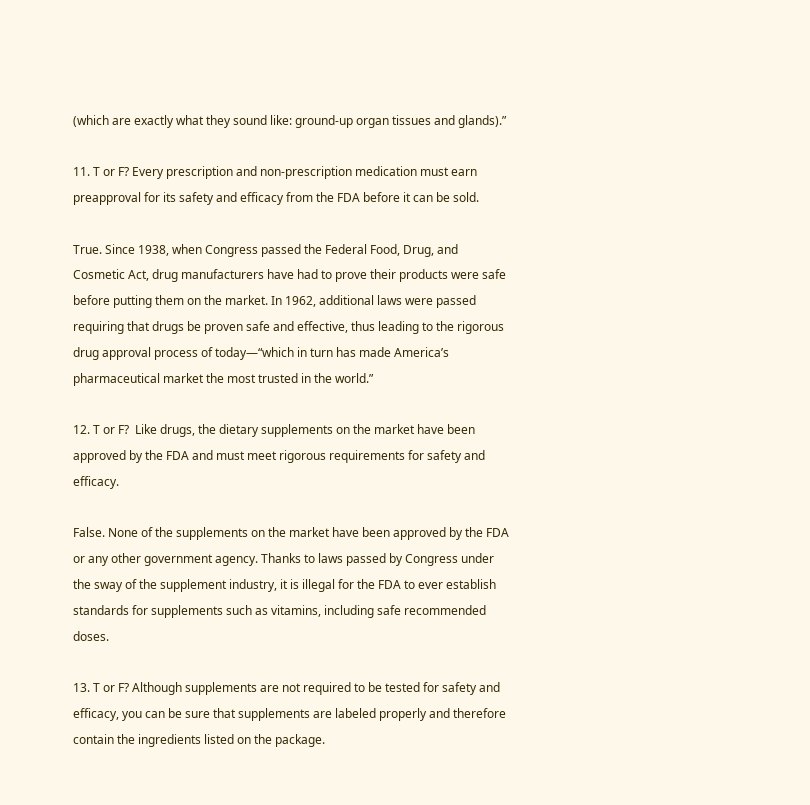(which are exactly what they sound like: ground-up organ tissues and glands).”

11. T or F? Every prescription and non-prescription medication must earn preapproval for its safety and efficacy from the FDA before it can be sold.

True. Since 1938, when Congress passed the Federal Food, Drug, and Cosmetic Act, drug manufacturers have had to prove their products were safe before putting them on the market. In 1962, additional laws were passed requiring that drugs be proven safe and effective, thus leading to the rigorous drug approval process of today—“which in turn has made America’s pharmaceutical market the most trusted in the world.”

12. T or F?  Like drugs, the dietary supplements on the market have been approved by the FDA and must meet rigorous requirements for safety and efficacy.

False. None of the supplements on the market have been approved by the FDA or any other government agency. Thanks to laws passed by Congress under the sway of the supplement industry, it is illegal for the FDA to ever establish standards for supplements such as vitamins, including safe recommended doses.

13. T or F? Although supplements are not required to be tested for safety and efficacy, you can be sure that supplements are labeled properly and therefore contain the ingredients listed on the package.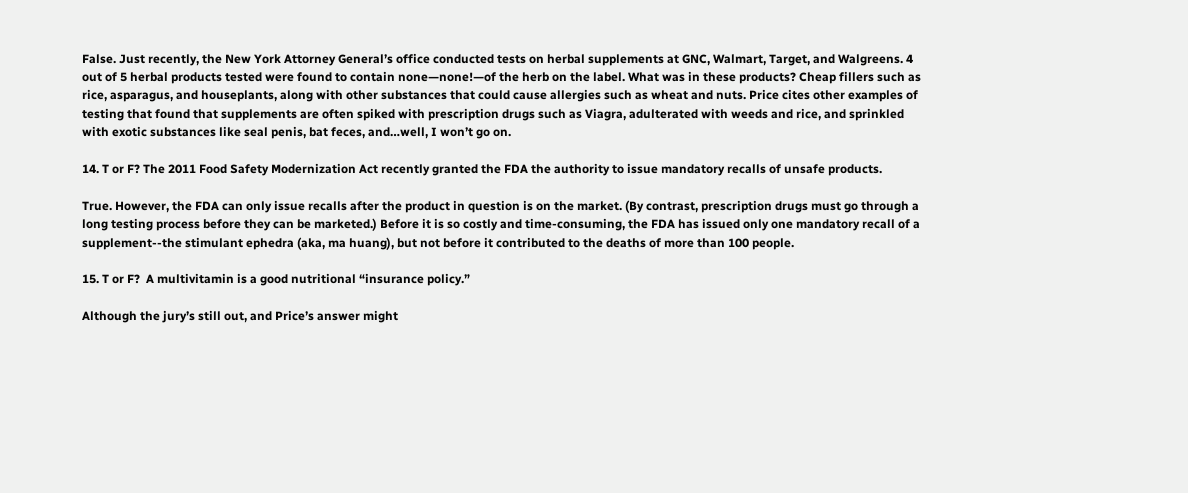False. Just recently, the New York Attorney General’s office conducted tests on herbal supplements at GNC, Walmart, Target, and Walgreens. 4 out of 5 herbal products tested were found to contain none—none!—of the herb on the label. What was in these products? Cheap fillers such as rice, asparagus, and houseplants, along with other substances that could cause allergies such as wheat and nuts. Price cites other examples of testing that found that supplements are often spiked with prescription drugs such as Viagra, adulterated with weeds and rice, and sprinkled with exotic substances like seal penis, bat feces, and…well, I won’t go on.

14. T or F? The 2011 Food Safety Modernization Act recently granted the FDA the authority to issue mandatory recalls of unsafe products.

True. However, the FDA can only issue recalls after the product in question is on the market. (By contrast, prescription drugs must go through a long testing process before they can be marketed.) Before it is so costly and time-consuming, the FDA has issued only one mandatory recall of a supplement--the stimulant ephedra (aka, ma huang), but not before it contributed to the deaths of more than 100 people.

15. T or F?  A multivitamin is a good nutritional “insurance policy.”

Although the jury’s still out, and Price’s answer might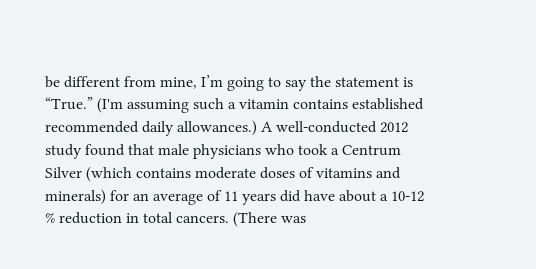be different from mine, I’m going to say the statement is “True.” (I'm assuming such a vitamin contains established recommended daily allowances.) A well-conducted 2012 study found that male physicians who took a Centrum Silver (which contains moderate doses of vitamins and minerals) for an average of 11 years did have about a 10-12 % reduction in total cancers. (There was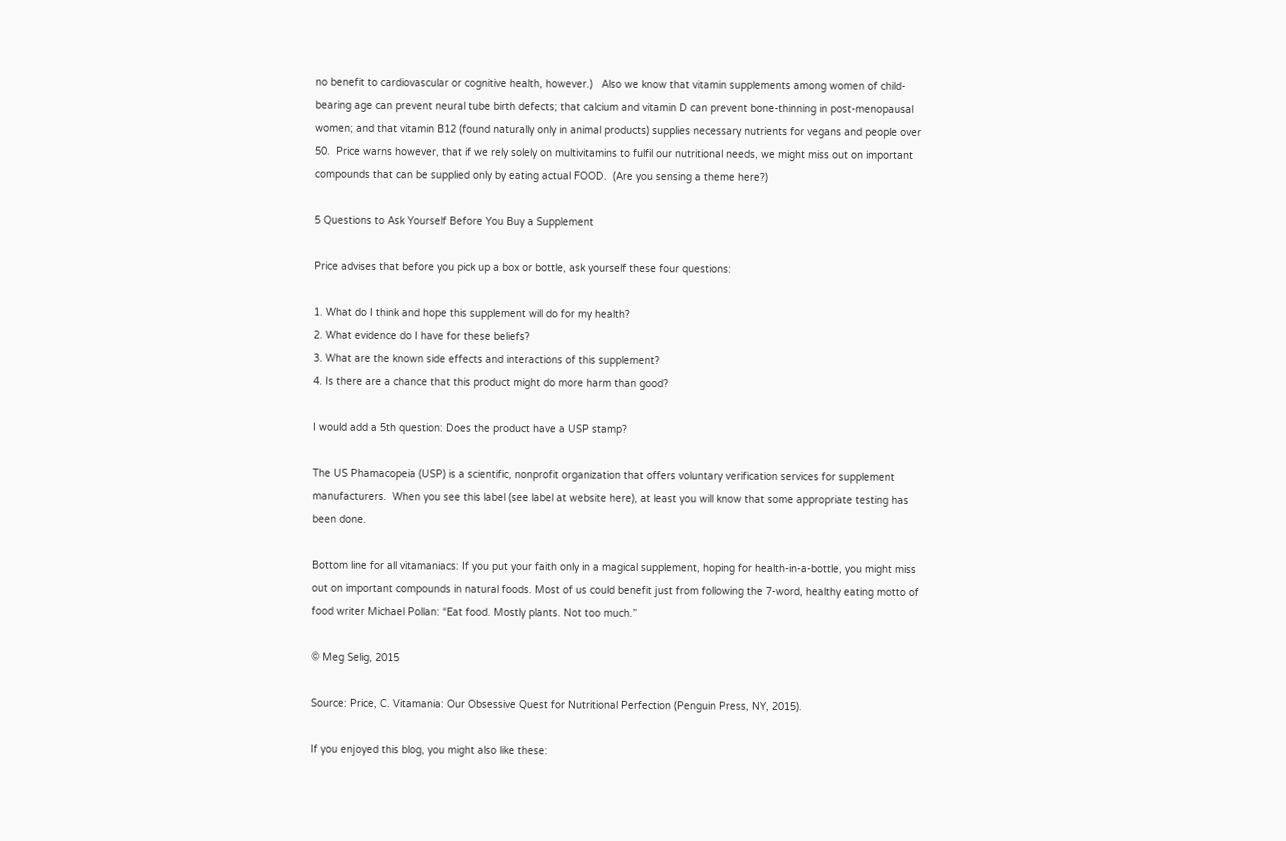no benefit to cardiovascular or cognitive health, however.)   Also we know that vitamin supplements among women of child-bearing age can prevent neural tube birth defects; that calcium and vitamin D can prevent bone-thinning in post-menopausal women; and that vitamin B12 (found naturally only in animal products) supplies necessary nutrients for vegans and people over 50.  Price warns however, that if we rely solely on multivitamins to fulfil our nutritional needs, we might miss out on important compounds that can be supplied only by eating actual FOOD.  (Are you sensing a theme here?)

5 Questions to Ask Yourself Before You Buy a Supplement

Price advises that before you pick up a box or bottle, ask yourself these four questions:

1. What do I think and hope this supplement will do for my health?
2. What evidence do I have for these beliefs?
3. What are the known side effects and interactions of this supplement?
4. Is there are a chance that this product might do more harm than good?

I would add a 5th question: Does the product have a USP stamp?

The US Phamacopeia (USP) is a scientific, nonprofit organization that offers voluntary verification services for supplement manufacturers.  When you see this label (see label at website here), at least you will know that some appropriate testing has been done.

Bottom line for all vitamaniacs: If you put your faith only in a magical supplement, hoping for health-in-a-bottle, you might miss out on important compounds in natural foods. Most of us could benefit just from following the 7-word, healthy eating motto of food writer Michael Pollan: “Eat food. Mostly plants. Not too much.”

© Meg Selig, 2015

Source: Price, C. Vitamania: Our Obsessive Quest for Nutritional Perfection (Penguin Press, NY, 2015).

If you enjoyed this blog, you might also like these: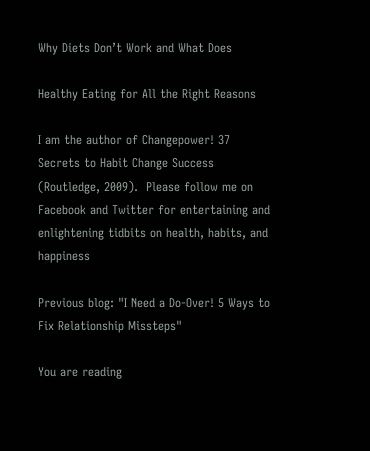Why Diets Don’t Work and What Does

Healthy Eating for All the Right Reasons

I am the author of Changepower! 37 Secrets to Habit Change Success (Routledge, 2009).  Please follow me on Facebook and Twitter for entertaining and enlightening tidbits on health, habits, and happiness

Previous blog: "I Need a Do-Over! 5 Ways to Fix Relationship Missteps"

You are reading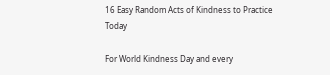16 Easy Random Acts of Kindness to Practice Today

For World Kindness Day and every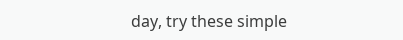day, try these simple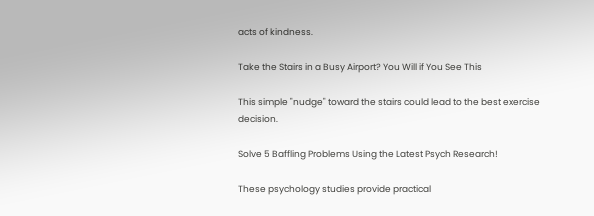acts of kindness.

Take the Stairs in a Busy Airport? You Will if You See This

This simple "nudge" toward the stairs could lead to the best exercise decision.

Solve 5 Baffling Problems Using the Latest Psych Research!

These psychology studies provide practical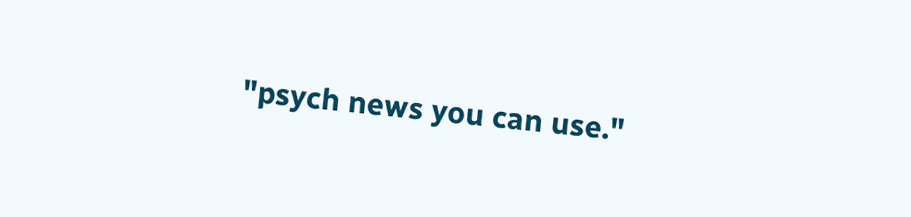"psych news you can use."